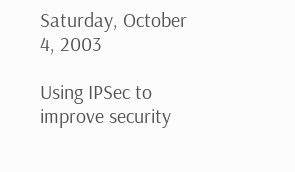Saturday, October 4, 2003

Using IPSec to improve security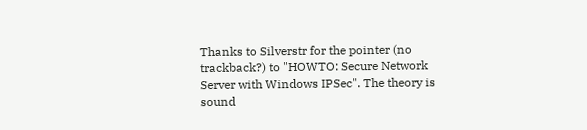Thanks to Silverstr for the pointer (no trackback?) to "HOWTO: Secure Network Server with Windows IPSec". The theory is sound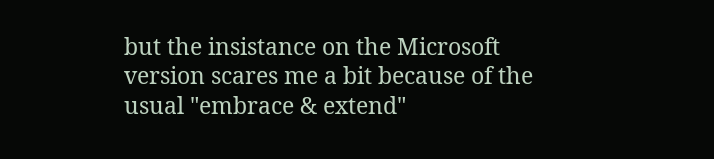but the insistance on the Microsoft version scares me a bit because of the usual "embrace & extend"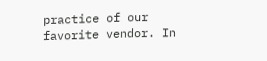practice of our favorite vendor. In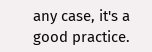any case, it's a good practice.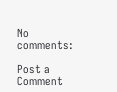No comments:

Post a Comment